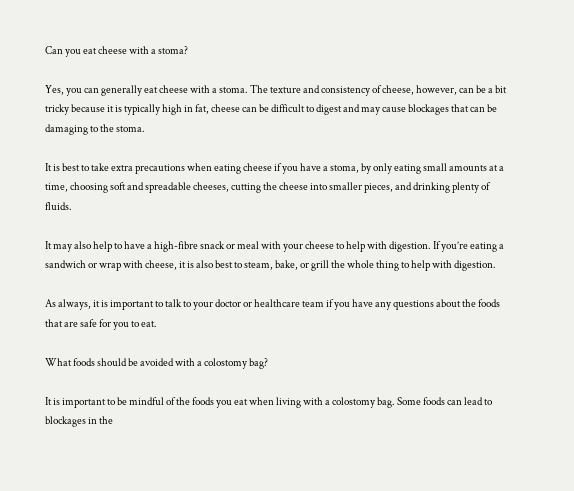Can you eat cheese with a stoma?

Yes, you can generally eat cheese with a stoma. The texture and consistency of cheese, however, can be a bit tricky because it is typically high in fat, cheese can be difficult to digest and may cause blockages that can be damaging to the stoma.

It is best to take extra precautions when eating cheese if you have a stoma, by only eating small amounts at a time, choosing soft and spreadable cheeses, cutting the cheese into smaller pieces, and drinking plenty of fluids.

It may also help to have a high-fibre snack or meal with your cheese to help with digestion. If you’re eating a sandwich or wrap with cheese, it is also best to steam, bake, or grill the whole thing to help with digestion.

As always, it is important to talk to your doctor or healthcare team if you have any questions about the foods that are safe for you to eat.

What foods should be avoided with a colostomy bag?

It is important to be mindful of the foods you eat when living with a colostomy bag. Some foods can lead to blockages in the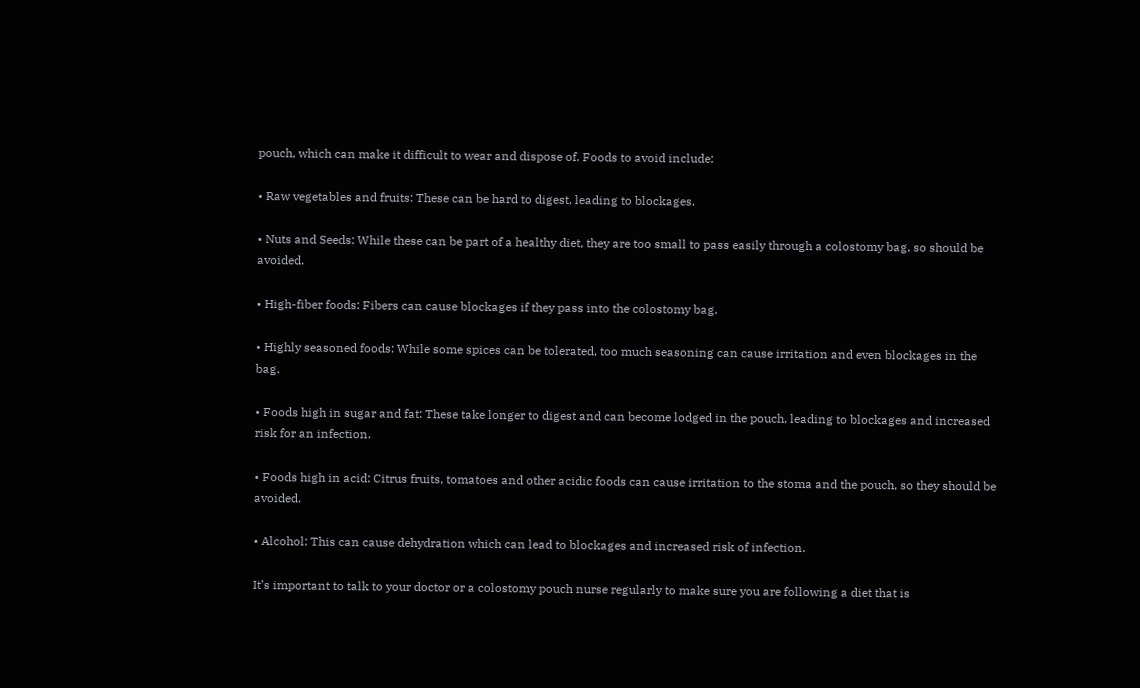pouch, which can make it difficult to wear and dispose of. Foods to avoid include:

• Raw vegetables and fruits: These can be hard to digest, leading to blockages.

• Nuts and Seeds: While these can be part of a healthy diet, they are too small to pass easily through a colostomy bag, so should be avoided.

• High-fiber foods: Fibers can cause blockages if they pass into the colostomy bag.

• Highly seasoned foods: While some spices can be tolerated, too much seasoning can cause irritation and even blockages in the bag.

• Foods high in sugar and fat: These take longer to digest and can become lodged in the pouch, leading to blockages and increased risk for an infection.

• Foods high in acid: Citrus fruits, tomatoes and other acidic foods can cause irritation to the stoma and the pouch, so they should be avoided.

• Alcohol: This can cause dehydration which can lead to blockages and increased risk of infection.

It’s important to talk to your doctor or a colostomy pouch nurse regularly to make sure you are following a diet that is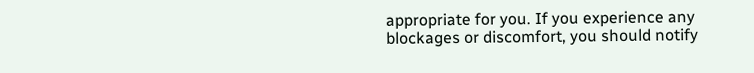appropriate for you. If you experience any blockages or discomfort, you should notify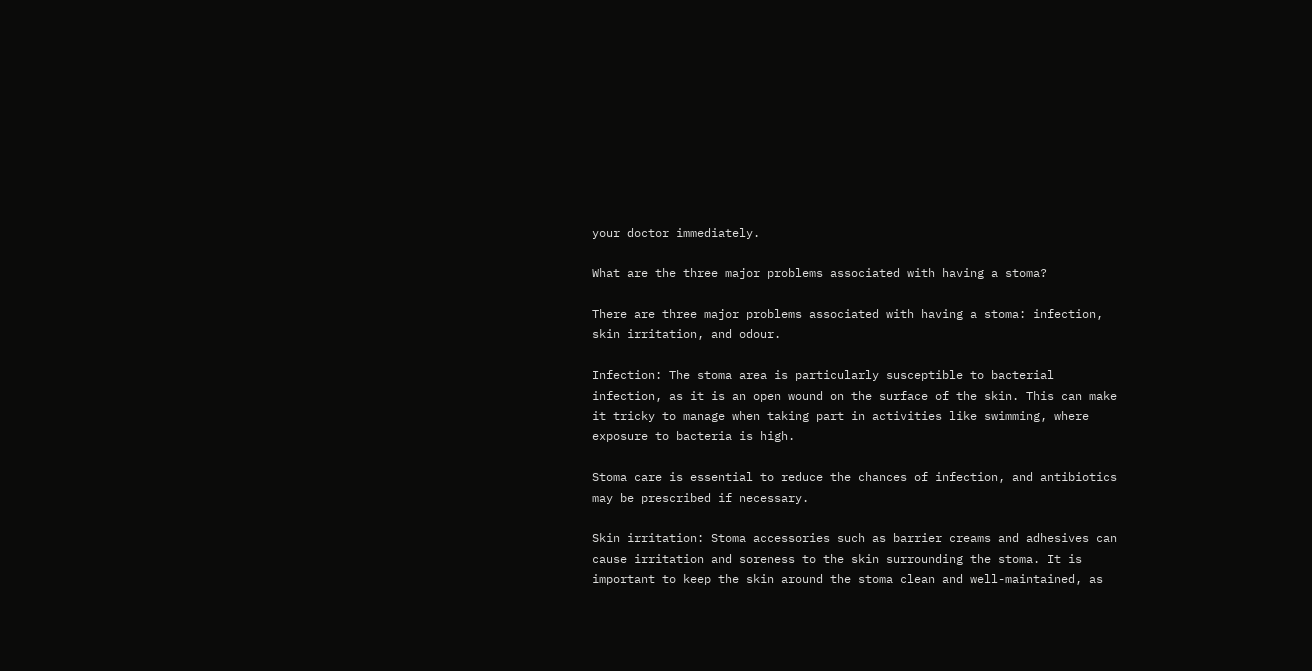your doctor immediately.

What are the three major problems associated with having a stoma?

There are three major problems associated with having a stoma: infection, skin irritation, and odour.

Infection: The stoma area is particularly susceptible to bacterial infection, as it is an open wound on the surface of the skin. This can make it tricky to manage when taking part in activities like swimming, where exposure to bacteria is high.

Stoma care is essential to reduce the chances of infection, and antibiotics may be prescribed if necessary.

Skin irritation: Stoma accessories such as barrier creams and adhesives can cause irritation and soreness to the skin surrounding the stoma. It is important to keep the skin around the stoma clean and well-maintained, as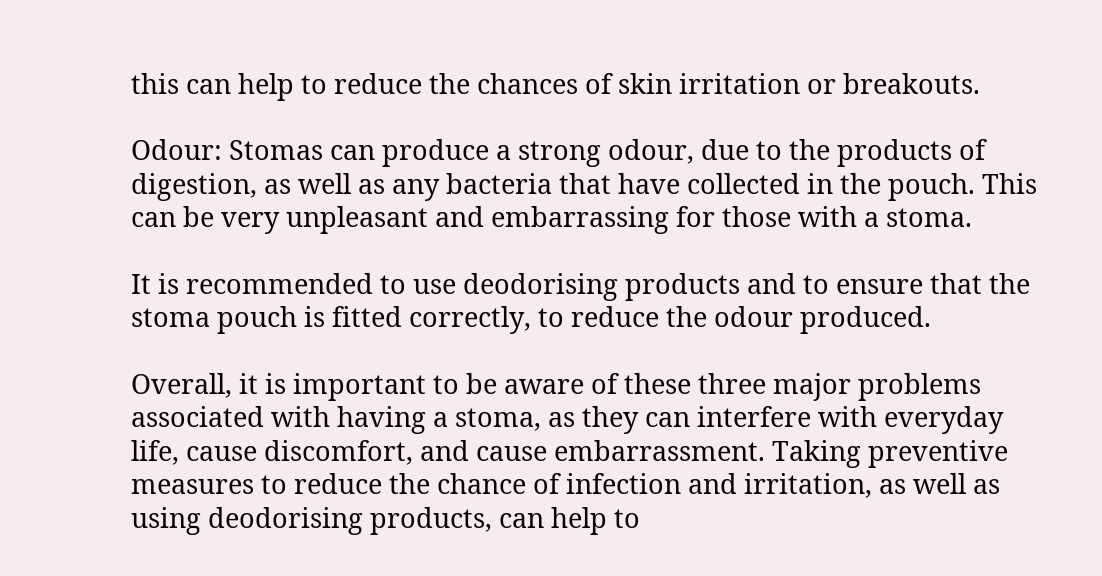this can help to reduce the chances of skin irritation or breakouts.

Odour: Stomas can produce a strong odour, due to the products of digestion, as well as any bacteria that have collected in the pouch. This can be very unpleasant and embarrassing for those with a stoma.

It is recommended to use deodorising products and to ensure that the stoma pouch is fitted correctly, to reduce the odour produced.

Overall, it is important to be aware of these three major problems associated with having a stoma, as they can interfere with everyday life, cause discomfort, and cause embarrassment. Taking preventive measures to reduce the chance of infection and irritation, as well as using deodorising products, can help to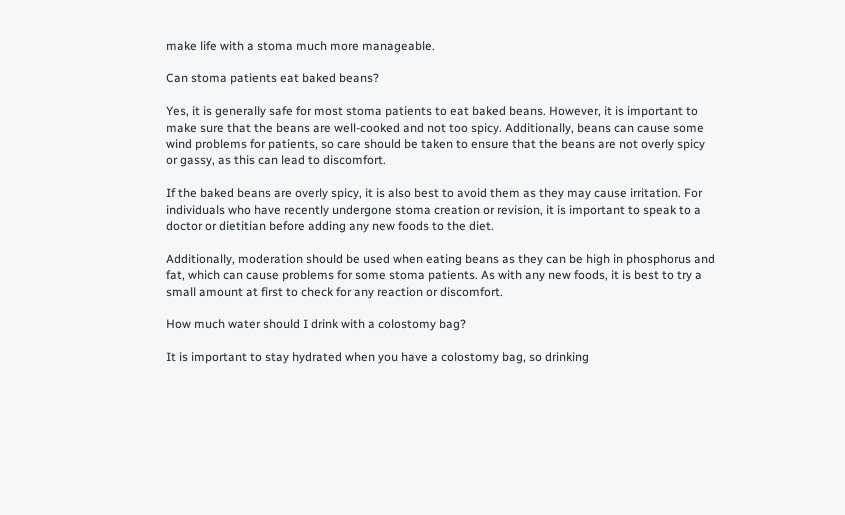make life with a stoma much more manageable.

Can stoma patients eat baked beans?

Yes, it is generally safe for most stoma patients to eat baked beans. However, it is important to make sure that the beans are well-cooked and not too spicy. Additionally, beans can cause some wind problems for patients, so care should be taken to ensure that the beans are not overly spicy or gassy, as this can lead to discomfort.

If the baked beans are overly spicy, it is also best to avoid them as they may cause irritation. For individuals who have recently undergone stoma creation or revision, it is important to speak to a doctor or dietitian before adding any new foods to the diet.

Additionally, moderation should be used when eating beans as they can be high in phosphorus and fat, which can cause problems for some stoma patients. As with any new foods, it is best to try a small amount at first to check for any reaction or discomfort.

How much water should I drink with a colostomy bag?

It is important to stay hydrated when you have a colostomy bag, so drinking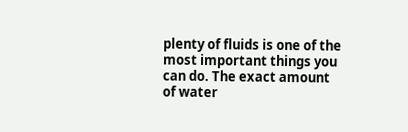plenty of fluids is one of the most important things you can do. The exact amount of water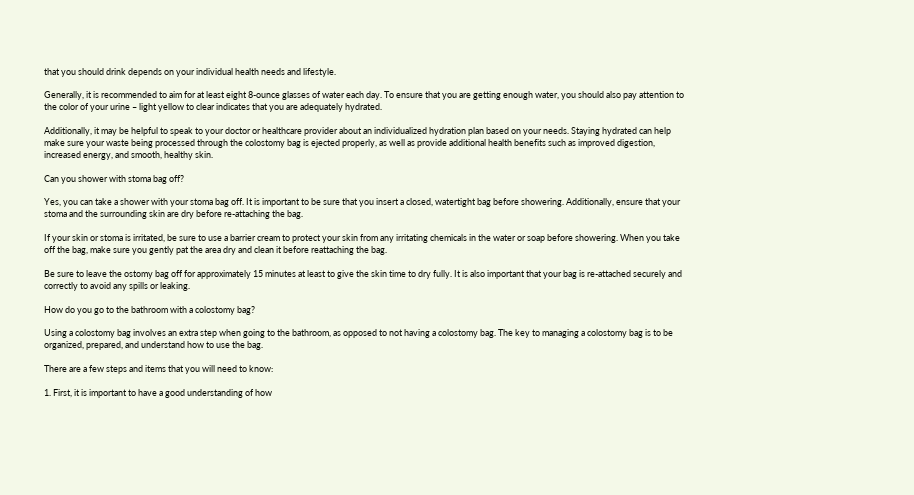that you should drink depends on your individual health needs and lifestyle.

Generally, it is recommended to aim for at least eight 8-ounce glasses of water each day. To ensure that you are getting enough water, you should also pay attention to the color of your urine – light yellow to clear indicates that you are adequately hydrated.

Additionally, it may be helpful to speak to your doctor or healthcare provider about an individualized hydration plan based on your needs. Staying hydrated can help make sure your waste being processed through the colostomy bag is ejected properly, as well as provide additional health benefits such as improved digestion, increased energy, and smooth, healthy skin.

Can you shower with stoma bag off?

Yes, you can take a shower with your stoma bag off. It is important to be sure that you insert a closed, watertight bag before showering. Additionally, ensure that your stoma and the surrounding skin are dry before re-attaching the bag.

If your skin or stoma is irritated, be sure to use a barrier cream to protect your skin from any irritating chemicals in the water or soap before showering. When you take off the bag, make sure you gently pat the area dry and clean it before reattaching the bag.

Be sure to leave the ostomy bag off for approximately 15 minutes at least to give the skin time to dry fully. It is also important that your bag is re-attached securely and correctly to avoid any spills or leaking.

How do you go to the bathroom with a colostomy bag?

Using a colostomy bag involves an extra step when going to the bathroom, as opposed to not having a colostomy bag. The key to managing a colostomy bag is to be organized, prepared, and understand how to use the bag.

There are a few steps and items that you will need to know:

1. First, it is important to have a good understanding of how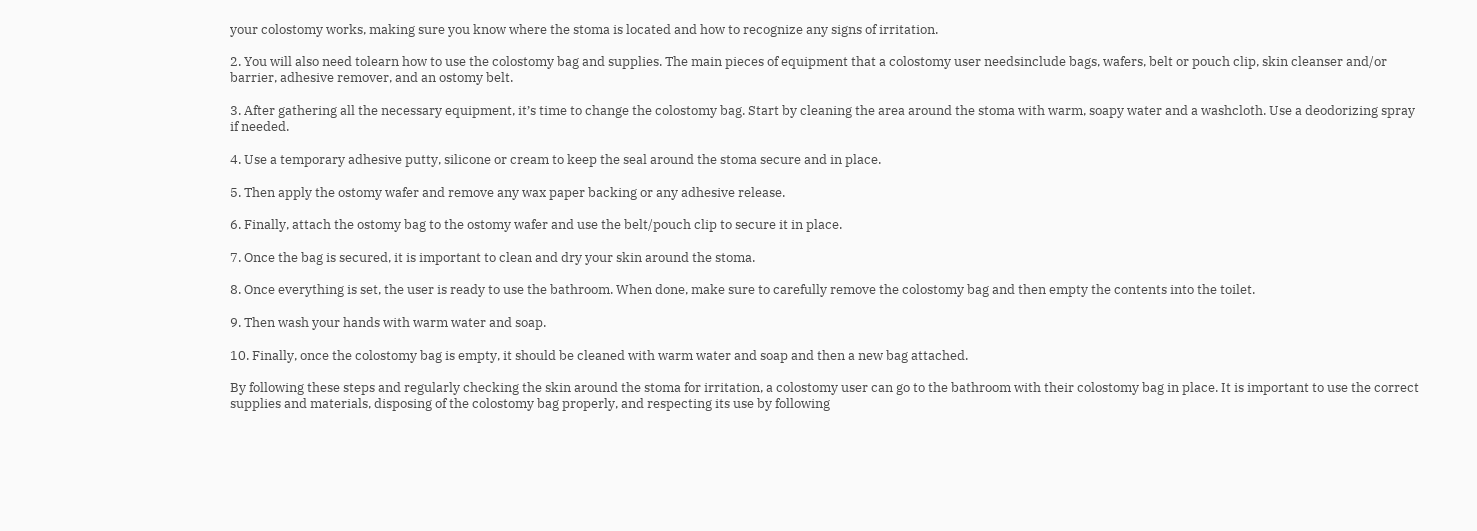your colostomy works, making sure you know where the stoma is located and how to recognize any signs of irritation.

2. You will also need tolearn how to use the colostomy bag and supplies. The main pieces of equipment that a colostomy user needsinclude bags, wafers, belt or pouch clip, skin cleanser and/or barrier, adhesive remover, and an ostomy belt.

3. After gathering all the necessary equipment, it’s time to change the colostomy bag. Start by cleaning the area around the stoma with warm, soapy water and a washcloth. Use a deodorizing spray if needed.

4. Use a temporary adhesive putty, silicone or cream to keep the seal around the stoma secure and in place.

5. Then apply the ostomy wafer and remove any wax paper backing or any adhesive release.

6. Finally, attach the ostomy bag to the ostomy wafer and use the belt/pouch clip to secure it in place.

7. Once the bag is secured, it is important to clean and dry your skin around the stoma.

8. Once everything is set, the user is ready to use the bathroom. When done, make sure to carefully remove the colostomy bag and then empty the contents into the toilet.

9. Then wash your hands with warm water and soap.

10. Finally, once the colostomy bag is empty, it should be cleaned with warm water and soap and then a new bag attached.

By following these steps and regularly checking the skin around the stoma for irritation, a colostomy user can go to the bathroom with their colostomy bag in place. It is important to use the correct supplies and materials, disposing of the colostomy bag properly, and respecting its use by following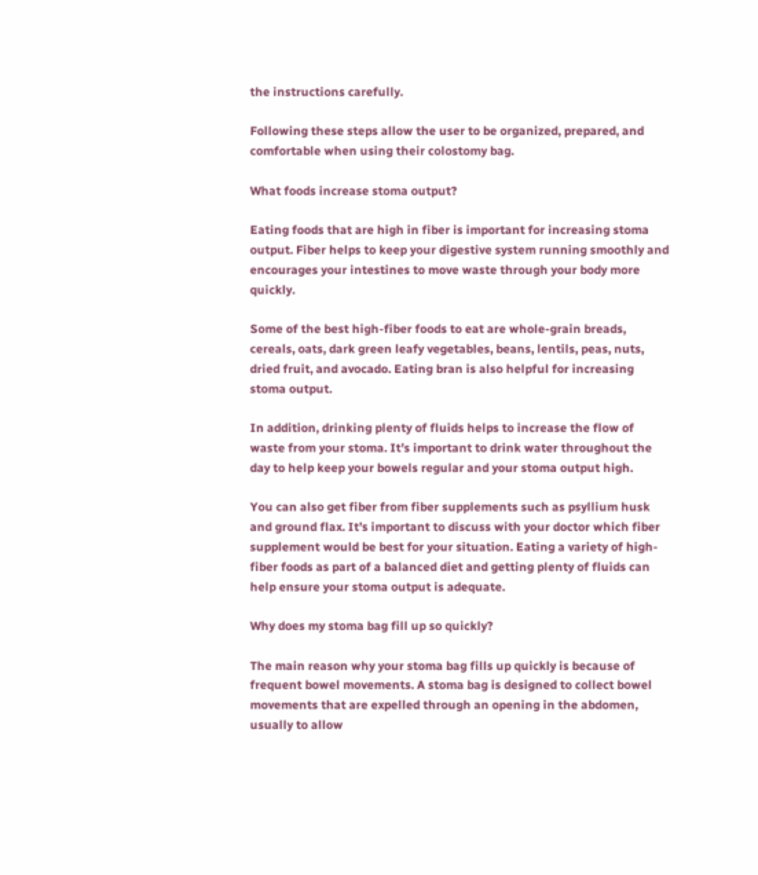the instructions carefully.

Following these steps allow the user to be organized, prepared, and comfortable when using their colostomy bag.

What foods increase stoma output?

Eating foods that are high in fiber is important for increasing stoma output. Fiber helps to keep your digestive system running smoothly and encourages your intestines to move waste through your body more quickly.

Some of the best high-fiber foods to eat are whole-grain breads, cereals, oats, dark green leafy vegetables, beans, lentils, peas, nuts, dried fruit, and avocado. Eating bran is also helpful for increasing stoma output.

In addition, drinking plenty of fluids helps to increase the flow of waste from your stoma. It’s important to drink water throughout the day to help keep your bowels regular and your stoma output high.

You can also get fiber from fiber supplements such as psyllium husk and ground flax. It’s important to discuss with your doctor which fiber supplement would be best for your situation. Eating a variety of high-fiber foods as part of a balanced diet and getting plenty of fluids can help ensure your stoma output is adequate.

Why does my stoma bag fill up so quickly?

The main reason why your stoma bag fills up quickly is because of frequent bowel movements. A stoma bag is designed to collect bowel movements that are expelled through an opening in the abdomen, usually to allow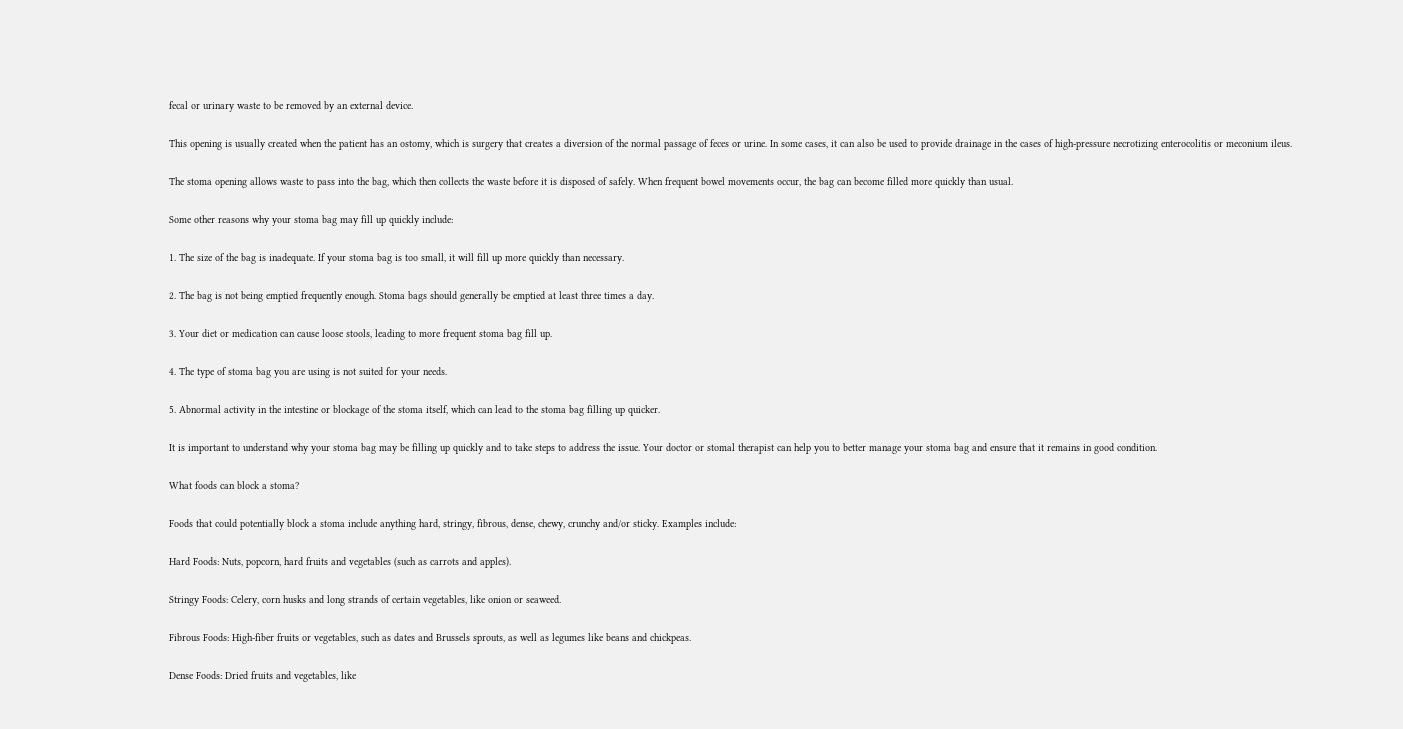fecal or urinary waste to be removed by an external device.

This opening is usually created when the patient has an ostomy, which is surgery that creates a diversion of the normal passage of feces or urine. In some cases, it can also be used to provide drainage in the cases of high-pressure necrotizing enterocolitis or meconium ileus.

The stoma opening allows waste to pass into the bag, which then collects the waste before it is disposed of safely. When frequent bowel movements occur, the bag can become filled more quickly than usual.

Some other reasons why your stoma bag may fill up quickly include:

1. The size of the bag is inadequate. If your stoma bag is too small, it will fill up more quickly than necessary.

2. The bag is not being emptied frequently enough. Stoma bags should generally be emptied at least three times a day.

3. Your diet or medication can cause loose stools, leading to more frequent stoma bag fill up.

4. The type of stoma bag you are using is not suited for your needs.

5. Abnormal activity in the intestine or blockage of the stoma itself, which can lead to the stoma bag filling up quicker.

It is important to understand why your stoma bag may be filling up quickly and to take steps to address the issue. Your doctor or stomal therapist can help you to better manage your stoma bag and ensure that it remains in good condition.

What foods can block a stoma?

Foods that could potentially block a stoma include anything hard, stringy, fibrous, dense, chewy, crunchy and/or sticky. Examples include:

Hard Foods: Nuts, popcorn, hard fruits and vegetables (such as carrots and apples).

Stringy Foods: Celery, corn husks and long strands of certain vegetables, like onion or seaweed.

Fibrous Foods: High-fiber fruits or vegetables, such as dates and Brussels sprouts, as well as legumes like beans and chickpeas.

Dense Foods: Dried fruits and vegetables, like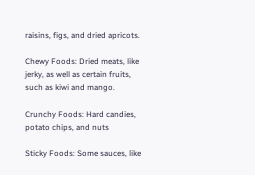raisins, figs, and dried apricots.

Chewy Foods: Dried meats, like jerky, as well as certain fruits, such as kiwi and mango.

Crunchy Foods: Hard candies, potato chips, and nuts

Sticky Foods: Some sauces, like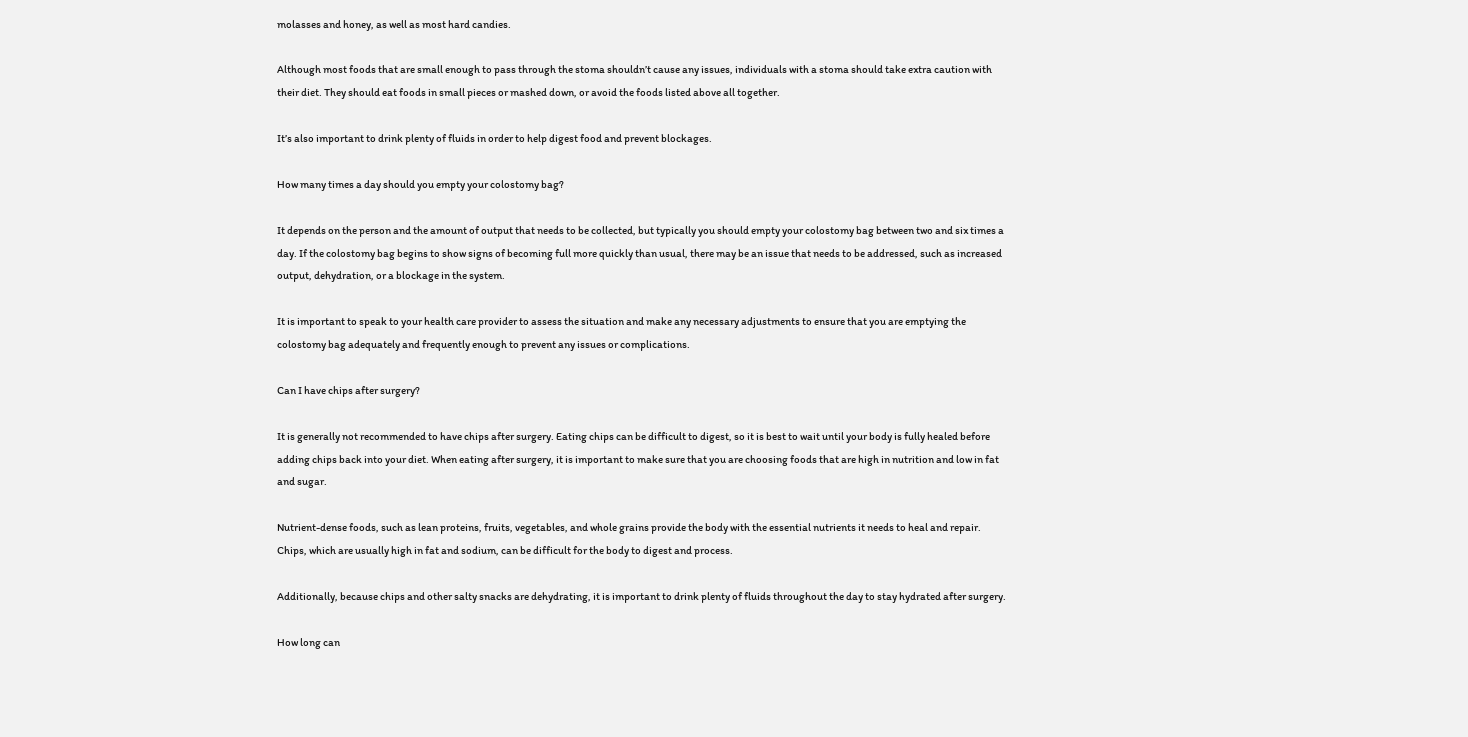molasses and honey, as well as most hard candies.

Although most foods that are small enough to pass through the stoma shouldn’t cause any issues, individuals with a stoma should take extra caution with their diet. They should eat foods in small pieces or mashed down, or avoid the foods listed above all together.

It’s also important to drink plenty of fluids in order to help digest food and prevent blockages.

How many times a day should you empty your colostomy bag?

It depends on the person and the amount of output that needs to be collected, but typically you should empty your colostomy bag between two and six times a day. If the colostomy bag begins to show signs of becoming full more quickly than usual, there may be an issue that needs to be addressed, such as increased output, dehydration, or a blockage in the system.

It is important to speak to your health care provider to assess the situation and make any necessary adjustments to ensure that you are emptying the colostomy bag adequately and frequently enough to prevent any issues or complications.

Can I have chips after surgery?

It is generally not recommended to have chips after surgery. Eating chips can be difficult to digest, so it is best to wait until your body is fully healed before adding chips back into your diet. When eating after surgery, it is important to make sure that you are choosing foods that are high in nutrition and low in fat and sugar.

Nutrient-dense foods, such as lean proteins, fruits, vegetables, and whole grains provide the body with the essential nutrients it needs to heal and repair. Chips, which are usually high in fat and sodium, can be difficult for the body to digest and process.

Additionally, because chips and other salty snacks are dehydrating, it is important to drink plenty of fluids throughout the day to stay hydrated after surgery.

How long can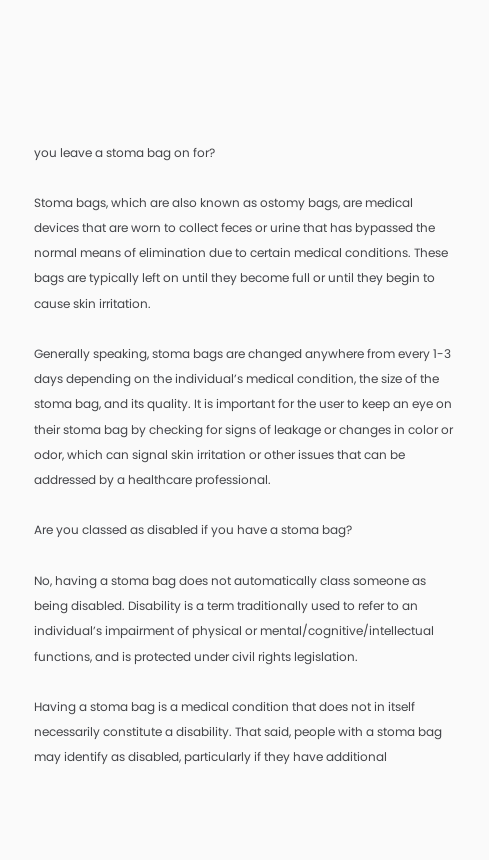you leave a stoma bag on for?

Stoma bags, which are also known as ostomy bags, are medical devices that are worn to collect feces or urine that has bypassed the normal means of elimination due to certain medical conditions. These bags are typically left on until they become full or until they begin to cause skin irritation.

Generally speaking, stoma bags are changed anywhere from every 1-3 days depending on the individual’s medical condition, the size of the stoma bag, and its quality. It is important for the user to keep an eye on their stoma bag by checking for signs of leakage or changes in color or odor, which can signal skin irritation or other issues that can be addressed by a healthcare professional.

Are you classed as disabled if you have a stoma bag?

No, having a stoma bag does not automatically class someone as being disabled. Disability is a term traditionally used to refer to an individual’s impairment of physical or mental/cognitive/intellectual functions, and is protected under civil rights legislation.

Having a stoma bag is a medical condition that does not in itself necessarily constitute a disability. That said, people with a stoma bag may identify as disabled, particularly if they have additional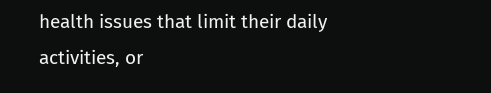health issues that limit their daily activities, or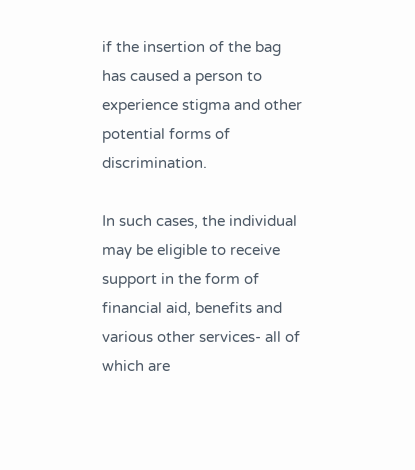if the insertion of the bag has caused a person to experience stigma and other potential forms of discrimination.

In such cases, the individual may be eligible to receive support in the form of financial aid, benefits and various other services- all of which are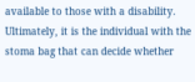available to those with a disability. Ultimately, it is the individual with the stoma bag that can decide whether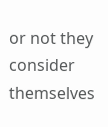or not they consider themselves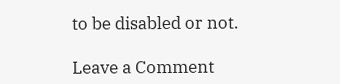to be disabled or not.

Leave a Comment